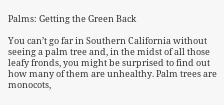Palms: Getting the Green Back

You can’t go far in Southern California without seeing a palm tree and, in the midst of all those leafy fronds, you might be surprised to find out how many of them are unhealthy. Palm trees are monocots,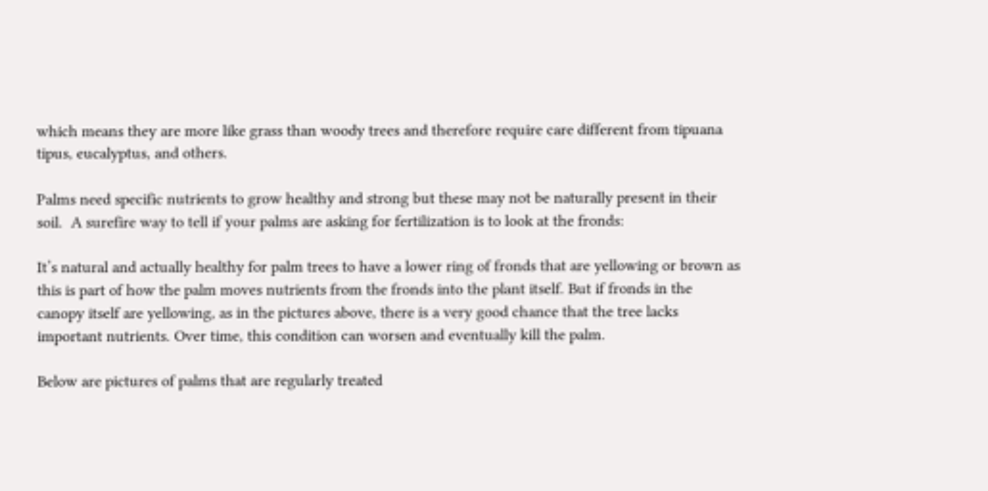which means they are more like grass than woody trees and therefore require care different from tipuana tipus, eucalyptus, and others.

Palms need specific nutrients to grow healthy and strong but these may not be naturally present in their soil.  A surefire way to tell if your palms are asking for fertilization is to look at the fronds:

It’s natural and actually healthy for palm trees to have a lower ring of fronds that are yellowing or brown as this is part of how the palm moves nutrients from the fronds into the plant itself. But if fronds in the canopy itself are yellowing, as in the pictures above, there is a very good chance that the tree lacks important nutrients. Over time, this condition can worsen and eventually kill the palm.

Below are pictures of palms that are regularly treated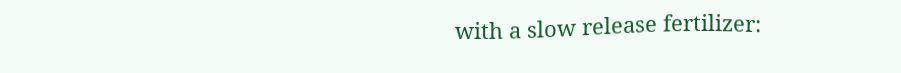with a slow release fertilizer: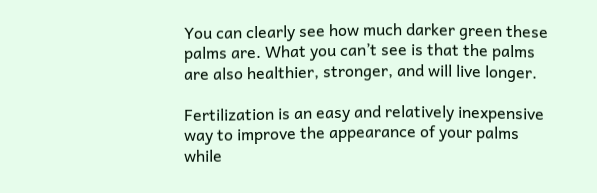You can clearly see how much darker green these palms are. What you can’t see is that the palms are also healthier, stronger, and will live longer.

Fertilization is an easy and relatively inexpensive way to improve the appearance of your palms while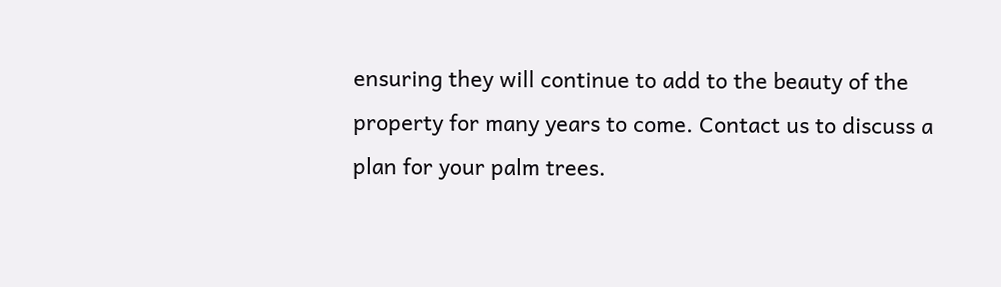ensuring they will continue to add to the beauty of the property for many years to come. Contact us to discuss a plan for your palm trees.